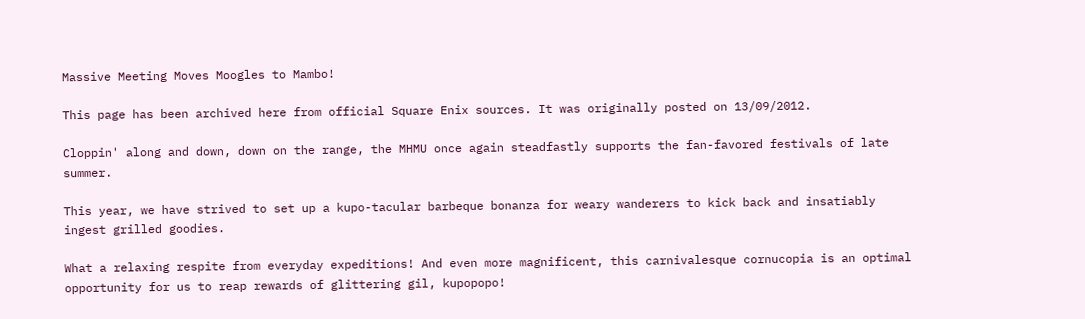Massive Meeting Moves Moogles to Mambo!

This page has been archived here from official Square Enix sources. It was originally posted on 13/09/2012.

Cloppin' along and down, down on the range, the MHMU once again steadfastly supports the fan-favored festivals of late summer.

This year, we have strived to set up a kupo-tacular barbeque bonanza for weary wanderers to kick back and insatiably ingest grilled goodies.

What a relaxing respite from everyday expeditions! And even more magnificent, this carnivalesque cornucopia is an optimal opportunity for us to reap rewards of glittering gil, kupopopo!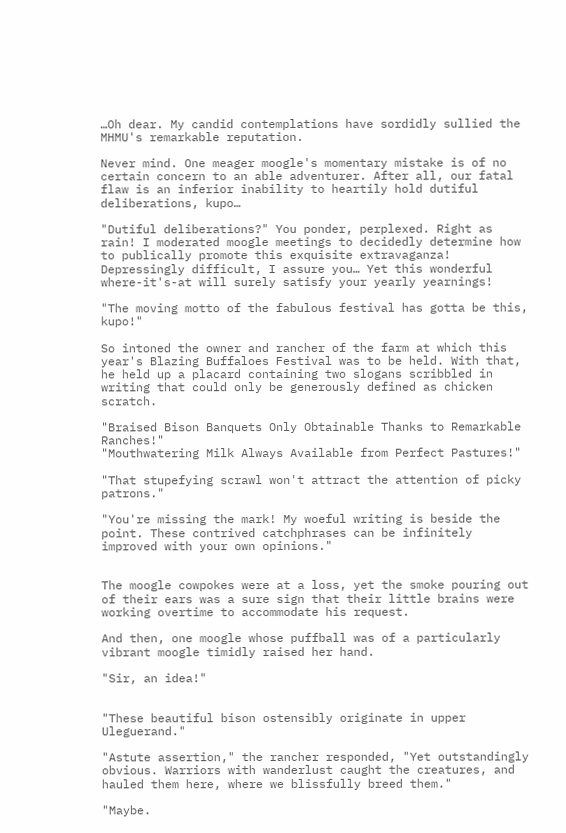…Oh dear. My candid contemplations have sordidly sullied the MHMU's remarkable reputation.

Never mind. One meager moogle's momentary mistake is of no certain concern to an able adventurer. After all, our fatal flaw is an inferior inability to heartily hold dutiful deliberations, kupo…

"Dutiful deliberations?" You ponder, perplexed. Right as rain! I moderated moogle meetings to decidedly determine how to publically promote this exquisite extravaganza! Depressingly difficult, I assure you… Yet this wonderful where-it's-at will surely satisfy your yearly yearnings!

"The moving motto of the fabulous festival has gotta be this, kupo!"

So intoned the owner and rancher of the farm at which this year's Blazing Buffaloes Festival was to be held. With that, he held up a placard containing two slogans scribbled in writing that could only be generously defined as chicken scratch.

"Braised Bison Banquets Only Obtainable Thanks to Remarkable Ranches!"
"Mouthwatering Milk Always Available from Perfect Pastures!"

"That stupefying scrawl won't attract the attention of picky patrons."

"You're missing the mark! My woeful writing is beside the point. These contrived catchphrases can be infinitely improved with your own opinions."


The moogle cowpokes were at a loss, yet the smoke pouring out of their ears was a sure sign that their little brains were working overtime to accommodate his request.

And then, one moogle whose puffball was of a particularly vibrant moogle timidly raised her hand.

"Sir, an idea!"


"These beautiful bison ostensibly originate in upper Uleguerand."

"Astute assertion," the rancher responded, "Yet outstandingly obvious. Warriors with wanderlust caught the creatures, and hauled them here, where we blissfully breed them."

"Maybe.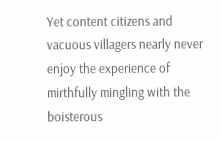Yet content citizens and vacuous villagers nearly never enjoy the experience of mirthfully mingling with the boisterous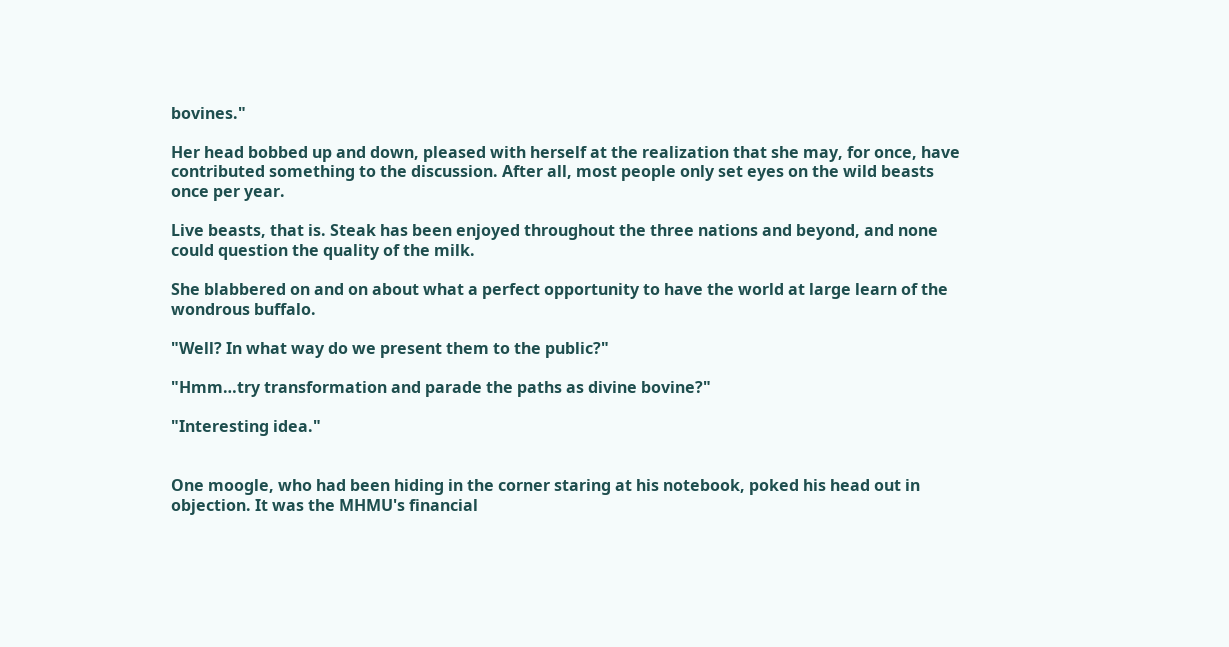bovines."

Her head bobbed up and down, pleased with herself at the realization that she may, for once, have contributed something to the discussion. After all, most people only set eyes on the wild beasts once per year.

Live beasts, that is. Steak has been enjoyed throughout the three nations and beyond, and none could question the quality of the milk.

She blabbered on and on about what a perfect opportunity to have the world at large learn of the wondrous buffalo.

"Well? In what way do we present them to the public?"

"Hmm…try transformation and parade the paths as divine bovine?"

"Interesting idea."


One moogle, who had been hiding in the corner staring at his notebook, poked his head out in objection. It was the MHMU's financial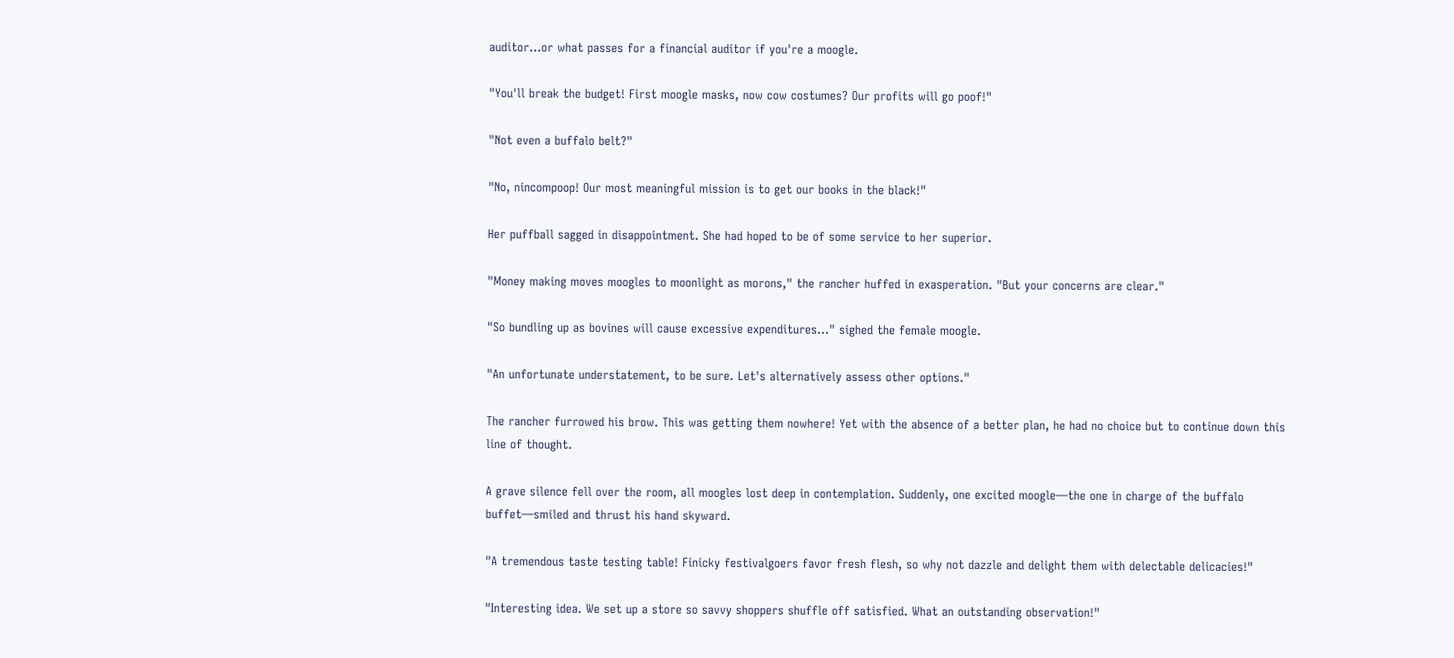auditor…or what passes for a financial auditor if you're a moogle.

"You'll break the budget! First moogle masks, now cow costumes? Our profits will go poof!"

"Not even a buffalo belt?"

"No, nincompoop! Our most meaningful mission is to get our books in the black!"

Her puffball sagged in disappointment. She had hoped to be of some service to her superior.

"Money making moves moogles to moonlight as morons," the rancher huffed in exasperation. "But your concerns are clear."

"So bundling up as bovines will cause excessive expenditures…" sighed the female moogle.

"An unfortunate understatement, to be sure. Let's alternatively assess other options."

The rancher furrowed his brow. This was getting them nowhere! Yet with the absence of a better plan, he had no choice but to continue down this line of thought.

A grave silence fell over the room, all moogles lost deep in contemplation. Suddenly, one excited moogle—the one in charge of the buffalo buffet—smiled and thrust his hand skyward.

"A tremendous taste testing table! Finicky festivalgoers favor fresh flesh, so why not dazzle and delight them with delectable delicacies!"

"Interesting idea. We set up a store so savvy shoppers shuffle off satisfied. What an outstanding observation!"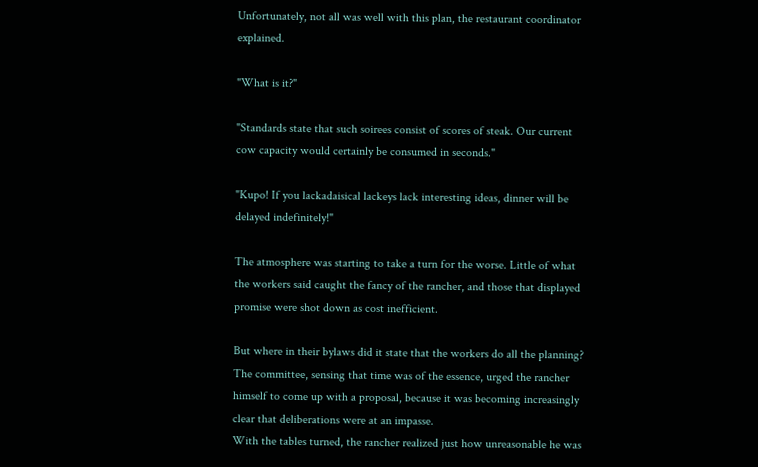Unfortunately, not all was well with this plan, the restaurant coordinator explained.

"What is it?"

"Standards state that such soirees consist of scores of steak. Our current cow capacity would certainly be consumed in seconds."

"Kupo! If you lackadaisical lackeys lack interesting ideas, dinner will be delayed indefinitely!"

The atmosphere was starting to take a turn for the worse. Little of what the workers said caught the fancy of the rancher, and those that displayed promise were shot down as cost inefficient.

But where in their bylaws did it state that the workers do all the planning? The committee, sensing that time was of the essence, urged the rancher himself to come up with a proposal, because it was becoming increasingly clear that deliberations were at an impasse.
With the tables turned, the rancher realized just how unreasonable he was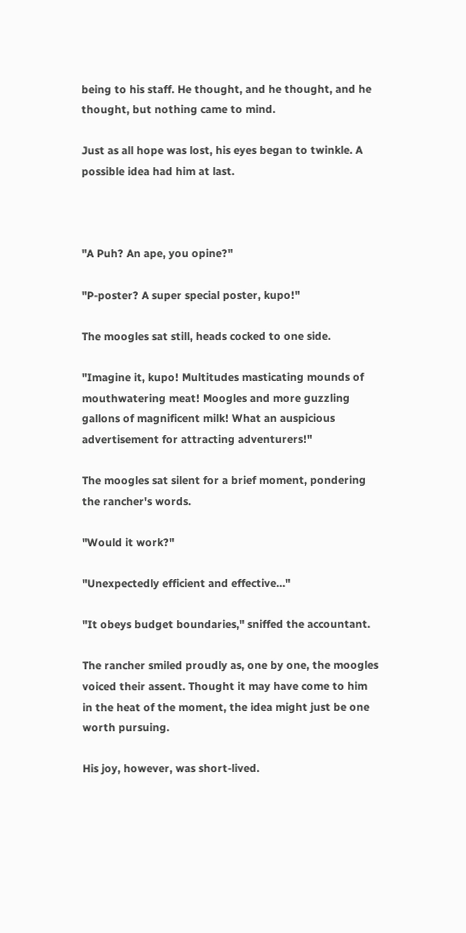being to his staff. He thought, and he thought, and he thought, but nothing came to mind.

Just as all hope was lost, his eyes began to twinkle. A possible idea had him at last.



"A Puh? An ape, you opine?"

"P-poster? A super special poster, kupo!"

The moogles sat still, heads cocked to one side.

"Imagine it, kupo! Multitudes masticating mounds of mouthwatering meat! Moogles and more guzzling gallons of magnificent milk! What an auspicious advertisement for attracting adventurers!"

The moogles sat silent for a brief moment, pondering the rancher's words.

"Would it work?"

"Unexpectedly efficient and effective…"

"It obeys budget boundaries," sniffed the accountant.

The rancher smiled proudly as, one by one, the moogles voiced their assent. Thought it may have come to him in the heat of the moment, the idea might just be one worth pursuing.

His joy, however, was short-lived.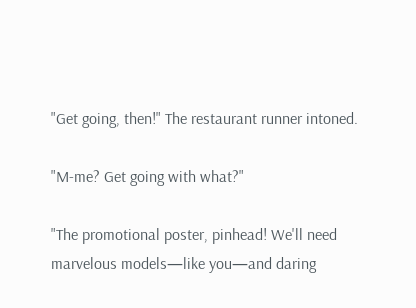"Get going, then!" The restaurant runner intoned.

"M-me? Get going with what?"

"The promotional poster, pinhead! We'll need marvelous models—like you—and daring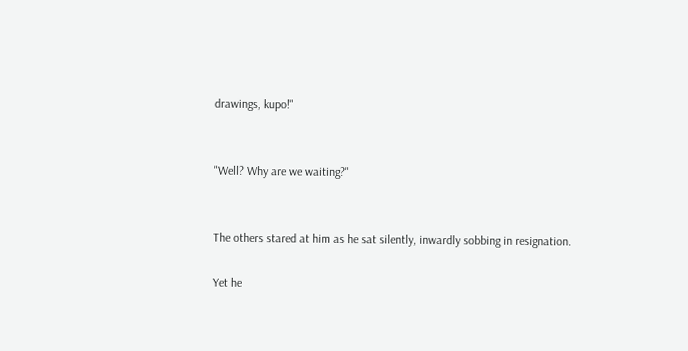drawings, kupo!"


"Well? Why are we waiting?"


The others stared at him as he sat silently, inwardly sobbing in resignation.

Yet he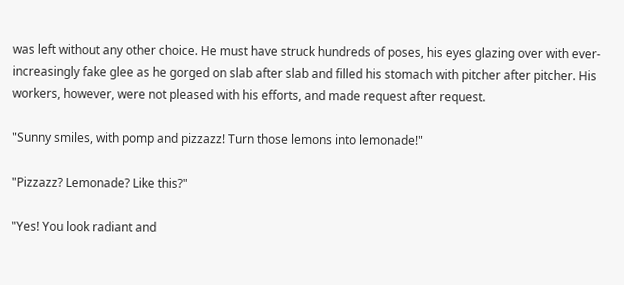was left without any other choice. He must have struck hundreds of poses, his eyes glazing over with ever-increasingly fake glee as he gorged on slab after slab and filled his stomach with pitcher after pitcher. His workers, however, were not pleased with his efforts, and made request after request.

"Sunny smiles, with pomp and pizzazz! Turn those lemons into lemonade!"

"Pizzazz? Lemonade? Like this?"

"Yes! You look radiant and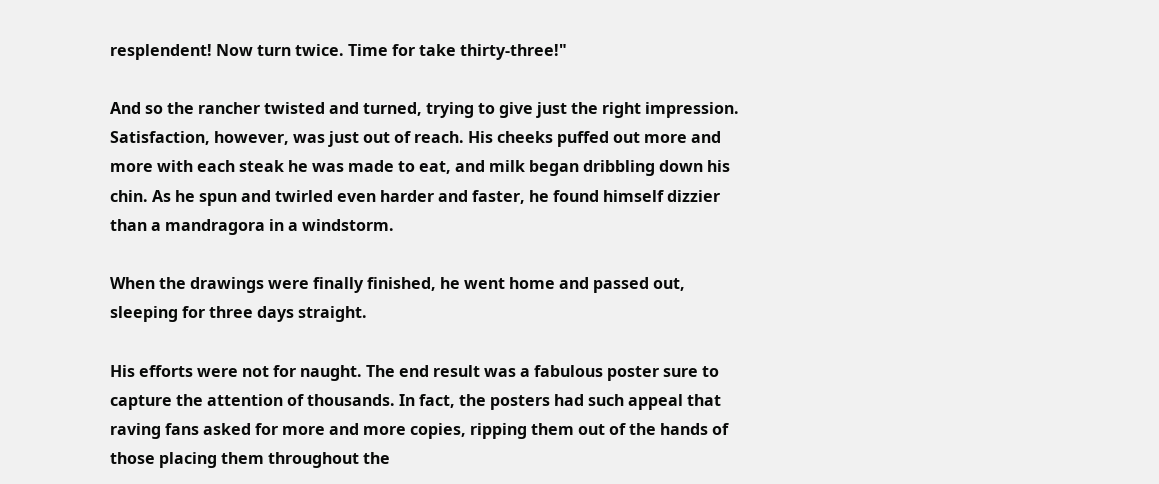resplendent! Now turn twice. Time for take thirty-three!"

And so the rancher twisted and turned, trying to give just the right impression. Satisfaction, however, was just out of reach. His cheeks puffed out more and more with each steak he was made to eat, and milk began dribbling down his chin. As he spun and twirled even harder and faster, he found himself dizzier than a mandragora in a windstorm.

When the drawings were finally finished, he went home and passed out, sleeping for three days straight.

His efforts were not for naught. The end result was a fabulous poster sure to capture the attention of thousands. In fact, the posters had such appeal that raving fans asked for more and more copies, ripping them out of the hands of those placing them throughout the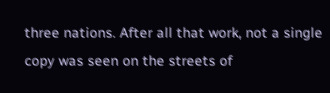three nations. After all that work, not a single copy was seen on the streets of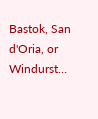Bastok, San d'Oria, or Windurst…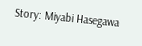Story: Miyabi Hasegawa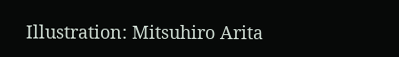Illustration: Mitsuhiro Arita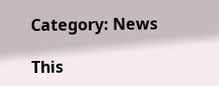Category: News

This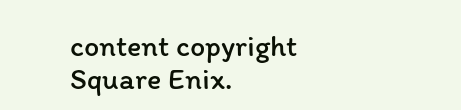content copyright Square Enix.